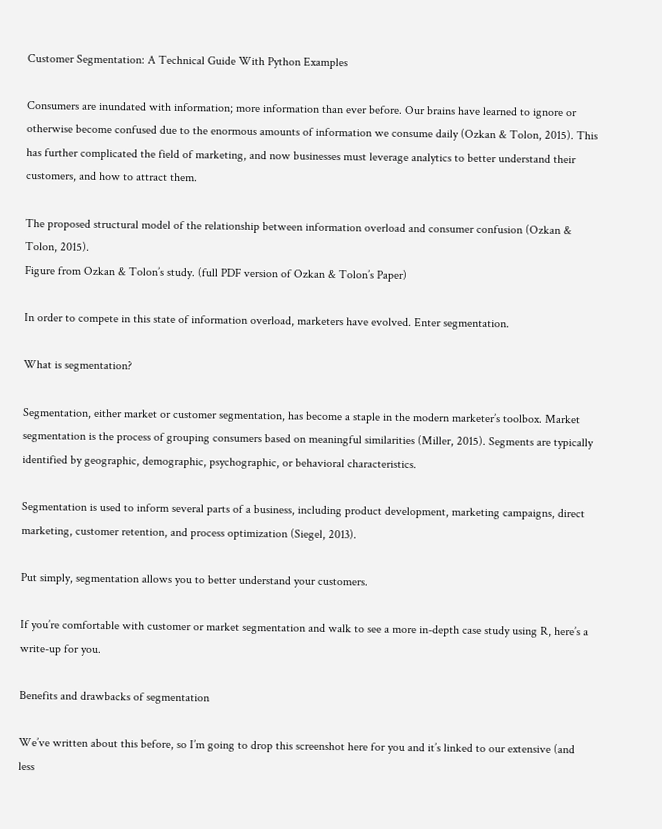Customer Segmentation: A Technical Guide With Python Examples

Consumers are inundated with information; more information than ever before. Our brains have learned to ignore or otherwise become confused due to the enormous amounts of information we consume daily (Ozkan & Tolon, 2015). This has further complicated the field of marketing, and now businesses must leverage analytics to better understand their customers, and how to attract them.

The proposed structural model of the relationship between information overload and consumer confusion (Ozkan & Tolon, 2015).
Figure from Ozkan & Tolon’s study. (full PDF version of Ozkan & Tolon’s Paper)

In order to compete in this state of information overload, marketers have evolved. Enter segmentation.

What is segmentation?

Segmentation, either market or customer segmentation, has become a staple in the modern marketer’s toolbox. Market segmentation is the process of grouping consumers based on meaningful similarities (Miller, 2015). Segments are typically identified by geographic, demographic, psychographic, or behavioral characteristics.

Segmentation is used to inform several parts of a business, including product development, marketing campaigns, direct marketing, customer retention, and process optimization (Siegel, 2013).

Put simply, segmentation allows you to better understand your customers.

If you’re comfortable with customer or market segmentation and walk to see a more in-depth case study using R, here’s a write-up for you.

Benefits and drawbacks of segmentation

We’ve written about this before, so I’m going to drop this screenshot here for you and it’s linked to our extensive (and less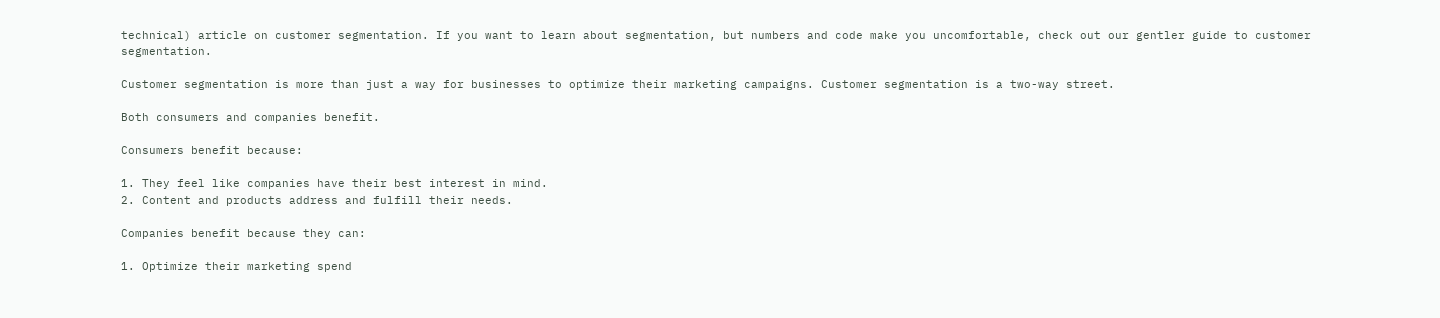technical) article on customer segmentation. If you want to learn about segmentation, but numbers and code make you uncomfortable, check out our gentler guide to customer segmentation.

Customer segmentation is more than just a way for businesses to optimize their marketing campaigns. Customer segmentation is a two-way street.

Both consumers and companies benefit.

Consumers benefit because:

1. They feel like companies have their best interest in mind.
2. Content and products address and fulfill their needs.

Companies benefit because they can:

1. Optimize their marketing spend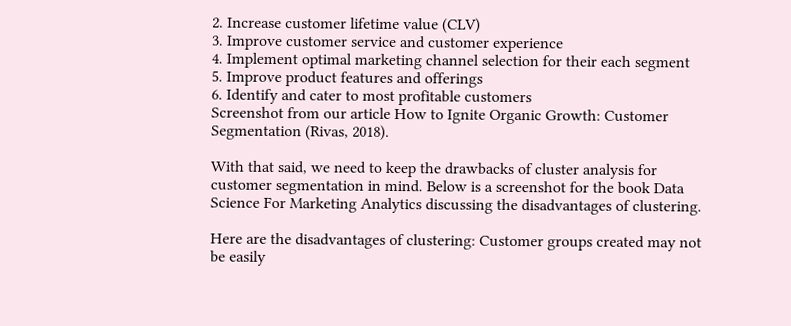2. Increase customer lifetime value (CLV)
3. Improve customer service and customer experience
4. Implement optimal marketing channel selection for their each segment
5. Improve product features and offerings
6. Identify and cater to most profitable customers
Screenshot from our article How to Ignite Organic Growth: Customer Segmentation (Rivas, 2018).

With that said, we need to keep the drawbacks of cluster analysis for customer segmentation in mind. Below is a screenshot for the book Data Science For Marketing Analytics discussing the disadvantages of clustering.

Here are the disadvantages of clustering: Customer groups created may not be easily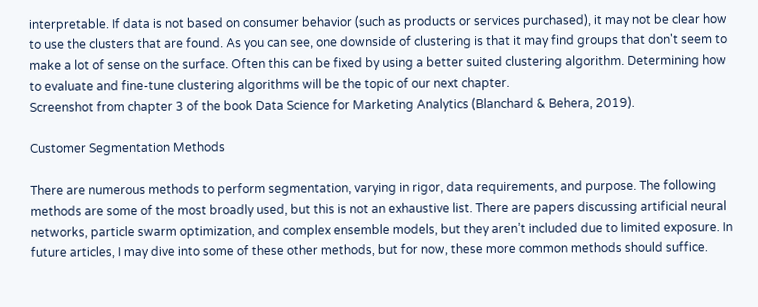interpretable. If data is not based on consumer behavior (such as products or services purchased), it may not be clear how to use the clusters that are found. As you can see, one downside of clustering is that it may find groups that don't seem to make a lot of sense on the surface. Often this can be fixed by using a better suited clustering algorithm. Determining how to evaluate and fine-tune clustering algorithms will be the topic of our next chapter.
Screenshot from chapter 3 of the book Data Science for Marketing Analytics (Blanchard & Behera, 2019).

Customer Segmentation Methods

There are numerous methods to perform segmentation, varying in rigor, data requirements, and purpose. The following methods are some of the most broadly used, but this is not an exhaustive list. There are papers discussing artificial neural networks, particle swarm optimization, and complex ensemble models, but they aren’t included due to limited exposure. In future articles, I may dive into some of these other methods, but for now, these more common methods should suffice.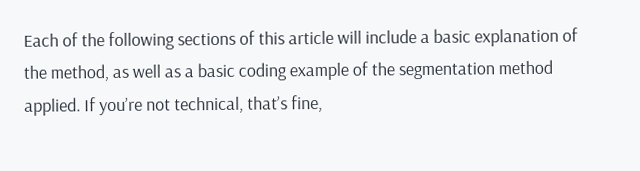Each of the following sections of this article will include a basic explanation of the method, as well as a basic coding example of the segmentation method applied. If you’re not technical, that’s fine,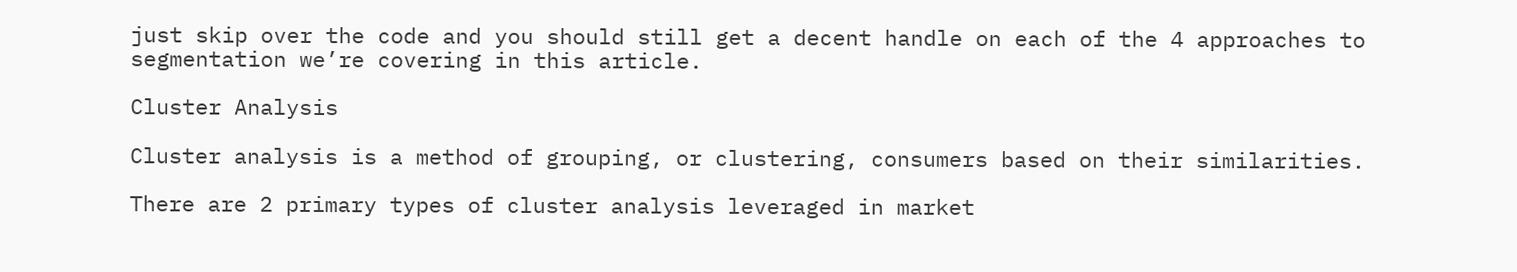just skip over the code and you should still get a decent handle on each of the 4 approaches to segmentation we’re covering in this article.

Cluster Analysis

Cluster analysis is a method of grouping, or clustering, consumers based on their similarities.

There are 2 primary types of cluster analysis leveraged in market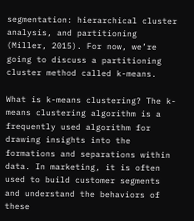segmentation: hierarchical cluster analysis, and partitioning (Miller, 2015). For now, we’re going to discuss a partitioning cluster method called k-means.

What is k-means clustering? The k-means clustering algorithm is a frequently used algorithm for drawing insights into the formations and separations within data. In marketing, it is often used to build customer segments and understand the behaviors of these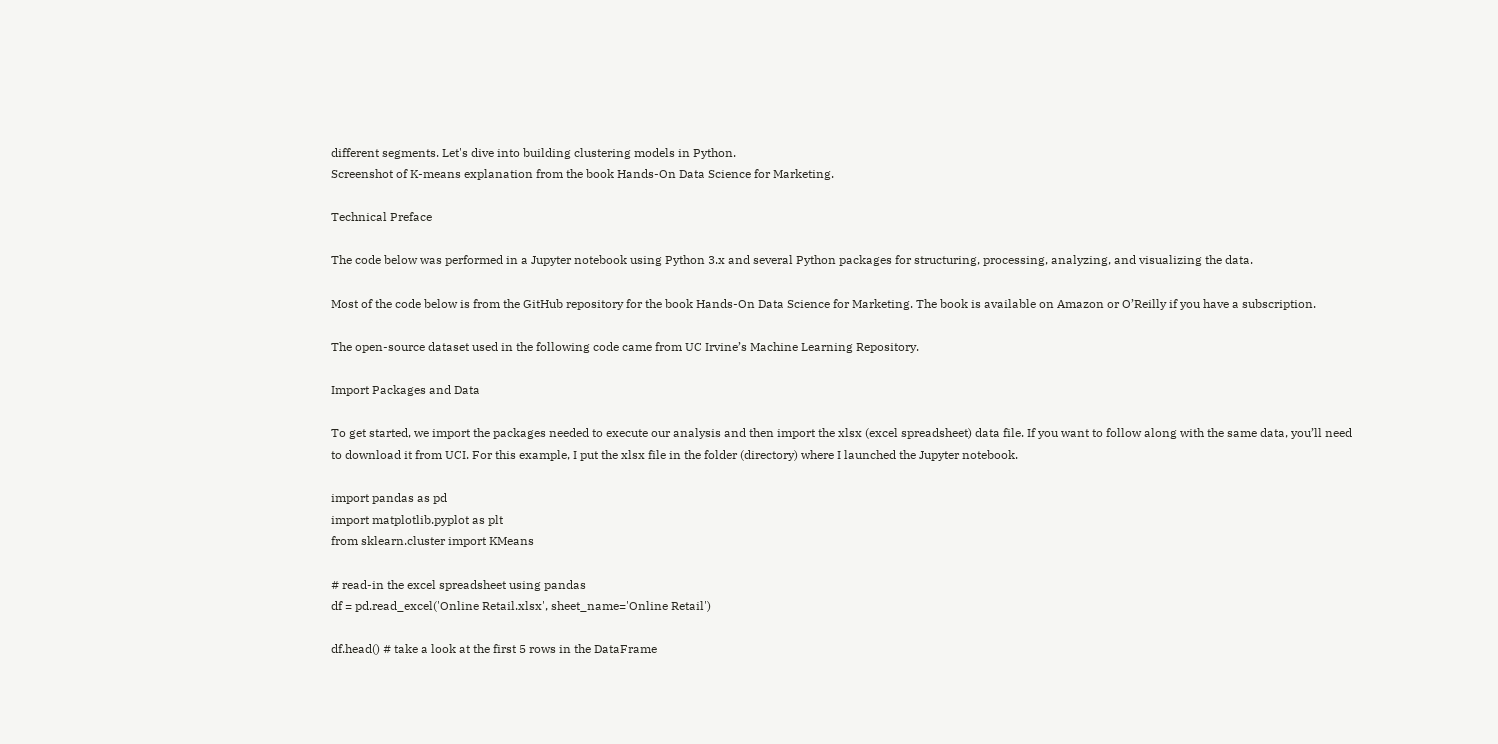different segments. Let's dive into building clustering models in Python.
Screenshot of K-means explanation from the book Hands-On Data Science for Marketing.

Technical Preface

The code below was performed in a Jupyter notebook using Python 3.x and several Python packages for structuring, processing, analyzing, and visualizing the data.

Most of the code below is from the GitHub repository for the book Hands-On Data Science for Marketing. The book is available on Amazon or O’Reilly if you have a subscription.

The open-source dataset used in the following code came from UC Irvine’s Machine Learning Repository.

Import Packages and Data

To get started, we import the packages needed to execute our analysis and then import the xlsx (excel spreadsheet) data file. If you want to follow along with the same data, you’ll need to download it from UCI. For this example, I put the xlsx file in the folder (directory) where I launched the Jupyter notebook.

import pandas as pd
import matplotlib.pyplot as plt
from sklearn.cluster import KMeans

# read-in the excel spreadsheet using pandas
df = pd.read_excel('Online Retail.xlsx', sheet_name='Online Retail')

df.head() # take a look at the first 5 rows in the DataFrame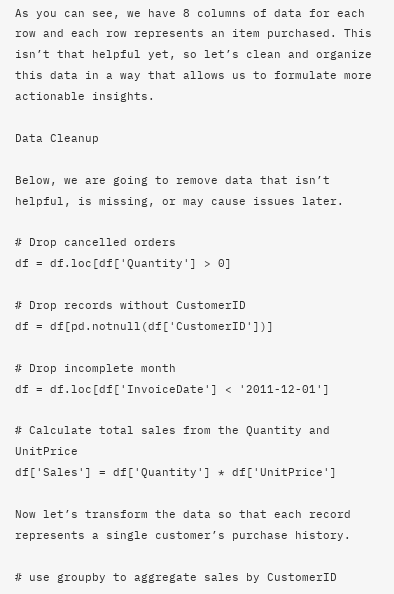As you can see, we have 8 columns of data for each row and each row represents an item purchased. This isn’t that helpful yet, so let’s clean and organize this data in a way that allows us to formulate more actionable insights.

Data Cleanup

Below, we are going to remove data that isn’t helpful, is missing, or may cause issues later.

# Drop cancelled orders
df = df.loc[df['Quantity'] > 0]

# Drop records without CustomerID
df = df[pd.notnull(df['CustomerID'])]

# Drop incomplete month
df = df.loc[df['InvoiceDate'] < '2011-12-01']

# Calculate total sales from the Quantity and UnitPrice
df['Sales'] = df['Quantity'] * df['UnitPrice']

Now let’s transform the data so that each record represents a single customer’s purchase history.

# use groupby to aggregate sales by CustomerID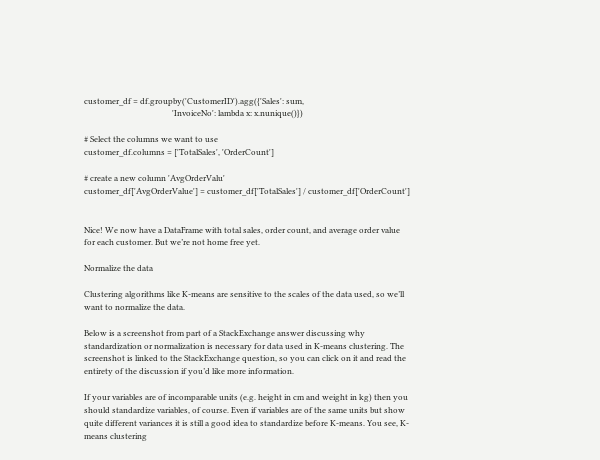customer_df = df.groupby('CustomerID').agg({'Sales': sum,
                                            'InvoiceNo': lambda x: x.nunique()})

# Select the columns we want to use
customer_df.columns = ['TotalSales', 'OrderCount']

# create a new column 'AvgOrderValu'
customer_df['AvgOrderValue'] = customer_df['TotalSales'] / customer_df['OrderCount']


Nice! We now have a DataFrame with total sales, order count, and average order value for each customer. But we’re not home free yet.

Normalize the data

Clustering algorithms like K-means are sensitive to the scales of the data used, so we’ll want to normalize the data.

Below is a screenshot from part of a StackExchange answer discussing why standardization or normalization is necessary for data used in K-means clustering. The screenshot is linked to the StackExchange question, so you can click on it and read the entirety of the discussion if you’d like more information.

If your variables are of incomparable units (e.g. height in cm and weight in kg) then you should standardize variables, of course. Even if variables are of the same units but show quite different variances it is still a good idea to standardize before K-means. You see, K-means clustering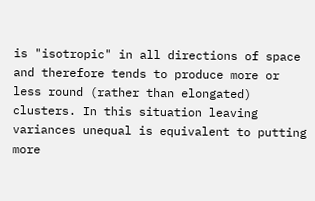is "isotropic" in all directions of space and therefore tends to produce more or less round (rather than elongated) clusters. In this situation leaving variances unequal is equivalent to putting more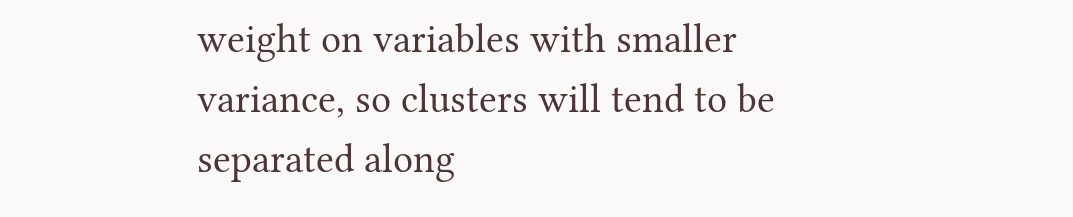weight on variables with smaller variance, so clusters will tend to be separated along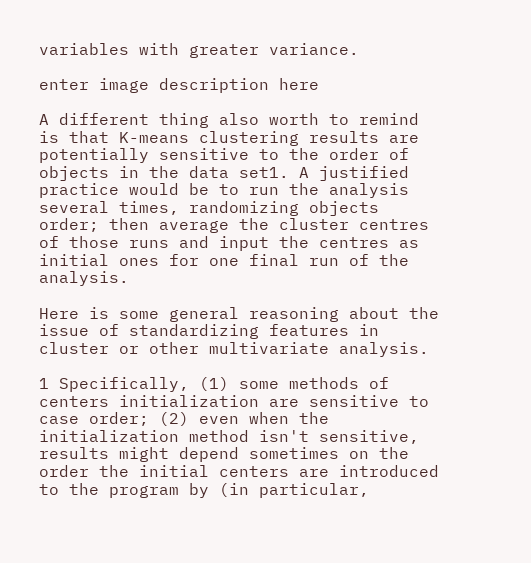variables with greater variance.

enter image description here

A different thing also worth to remind is that K-means clustering results are potentially sensitive to the order of objects in the data set1. A justified practice would be to run the analysis several times, randomizing objects order; then average the cluster centres of those runs and input the centres as initial ones for one final run of the analysis.

Here is some general reasoning about the issue of standardizing features in cluster or other multivariate analysis.

1 Specifically, (1) some methods of centers initialization are sensitive to case order; (2) even when the initialization method isn't sensitive, results might depend sometimes on the order the initial centers are introduced to the program by (in particular,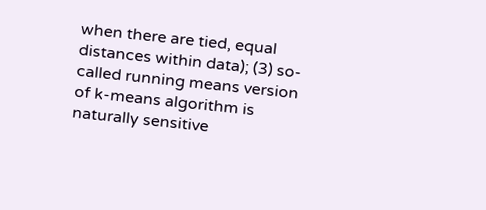when there are tied, equal distances within data); (3) so-called running means version of k-means algorithm is naturally sensitive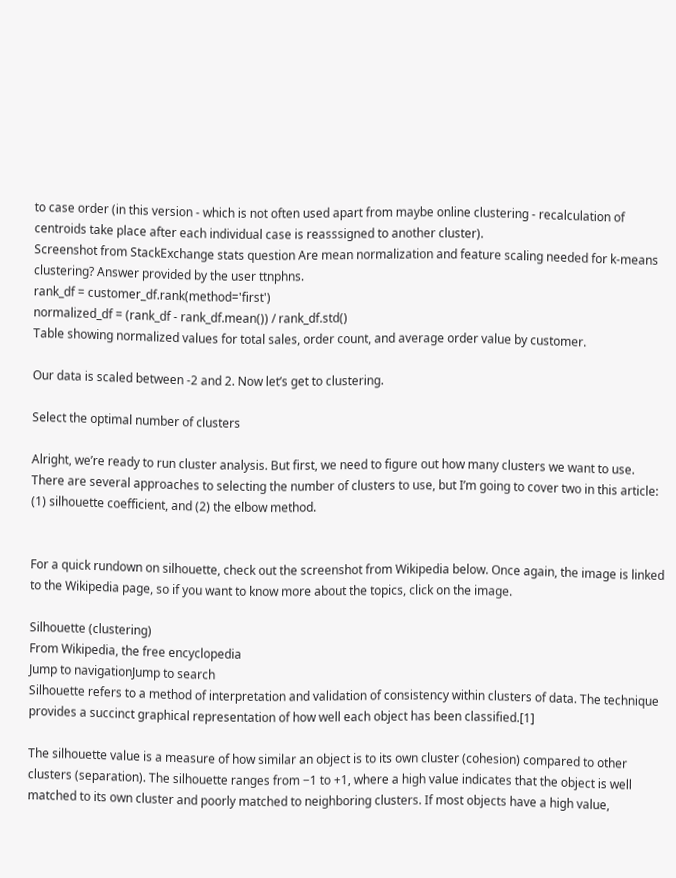to case order (in this version - which is not often used apart from maybe online clustering - recalculation of centroids take place after each individual case is reasssigned to another cluster).
Screenshot from StackExchange stats question Are mean normalization and feature scaling needed for k-means clustering? Answer provided by the user ttnphns.
rank_df = customer_df.rank(method='first')
normalized_df = (rank_df - rank_df.mean()) / rank_df.std()
Table showing normalized values for total sales, order count, and average order value by customer.

Our data is scaled between -2 and 2. Now let’s get to clustering.

Select the optimal number of clusters

Alright, we’re ready to run cluster analysis. But first, we need to figure out how many clusters we want to use. There are several approaches to selecting the number of clusters to use, but I’m going to cover two in this article: (1) silhouette coefficient, and (2) the elbow method.


For a quick rundown on silhouette, check out the screenshot from Wikipedia below. Once again, the image is linked to the Wikipedia page, so if you want to know more about the topics, click on the image.

Silhouette (clustering)
From Wikipedia, the free encyclopedia
Jump to navigationJump to search
Silhouette refers to a method of interpretation and validation of consistency within clusters of data. The technique provides a succinct graphical representation of how well each object has been classified.[1]

The silhouette value is a measure of how similar an object is to its own cluster (cohesion) compared to other clusters (separation). The silhouette ranges from −1 to +1, where a high value indicates that the object is well matched to its own cluster and poorly matched to neighboring clusters. If most objects have a high value,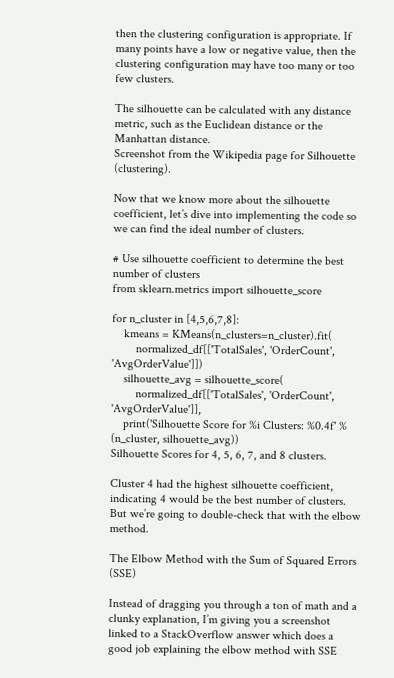then the clustering configuration is appropriate. If many points have a low or negative value, then the clustering configuration may have too many or too few clusters.

The silhouette can be calculated with any distance metric, such as the Euclidean distance or the Manhattan distance.
Screenshot from the Wikipedia page for Silhouette (clustering).

Now that we know more about the silhouette coefficient, let’s dive into implementing the code so we can find the ideal number of clusters.

# Use silhouette coefficient to determine the best number of clusters
from sklearn.metrics import silhouette_score

for n_cluster in [4,5,6,7,8]:
    kmeans = KMeans(n_clusters=n_cluster).fit(
        normalized_df[['TotalSales', 'OrderCount', 'AvgOrderValue']])
    silhouette_avg = silhouette_score(
        normalized_df[['TotalSales', 'OrderCount', 'AvgOrderValue']],
    print('Silhouette Score for %i Clusters: %0.4f' % (n_cluster, silhouette_avg))
Silhouette Scores for 4, 5, 6, 7, and 8 clusters.

Cluster 4 had the highest silhouette coefficient, indicating 4 would be the best number of clusters. But we’re going to double-check that with the elbow method.

The Elbow Method with the Sum of Squared Errors (SSE)

Instead of dragging you through a ton of math and a clunky explanation, I’m giving you a screenshot linked to a StackOverflow answer which does a good job explaining the elbow method with SSE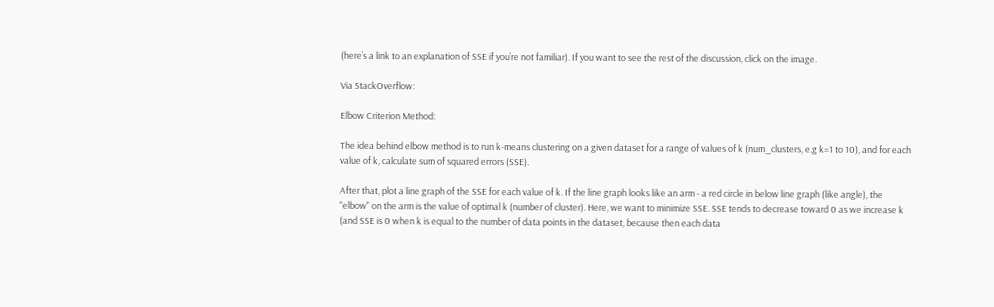(here’s a link to an explanation of SSE if you’re not familiar). If you want to see the rest of the discussion, click on the image.

Via StackOverflow:

Elbow Criterion Method:

The idea behind elbow method is to run k-means clustering on a given dataset for a range of values of k (num_clusters, e.g k=1 to 10), and for each value of k, calculate sum of squared errors (SSE).

After that, plot a line graph of the SSE for each value of k. If the line graph looks like an arm - a red circle in below line graph (like angle), the "elbow" on the arm is the value of optimal k (number of cluster). Here, we want to minimize SSE. SSE tends to decrease toward 0 as we increase k (and SSE is 0 when k is equal to the number of data points in the dataset, because then each data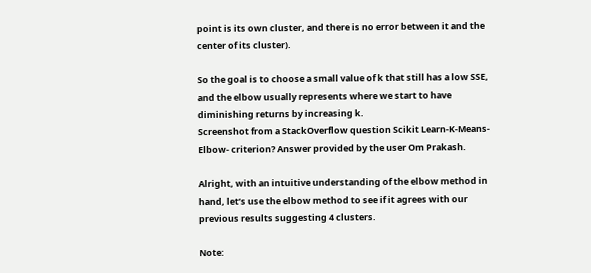point is its own cluster, and there is no error between it and the center of its cluster).

So the goal is to choose a small value of k that still has a low SSE, and the elbow usually represents where we start to have diminishing returns by increasing k.
Screenshot from a StackOverflow question Scikit Learn-K-Means-Elbow- criterion? Answer provided by the user Om Prakash.

Alright, with an intuitive understanding of the elbow method in hand, let’s use the elbow method to see if it agrees with our previous results suggesting 4 clusters.

Note: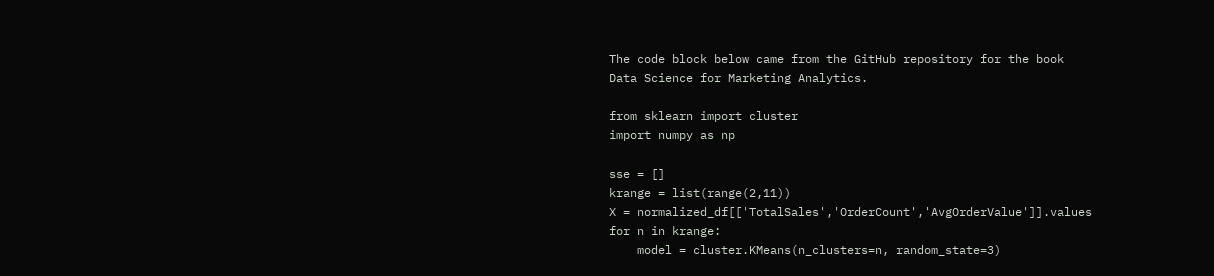The code block below came from the GitHub repository for the book Data Science for Marketing Analytics.

from sklearn import cluster
import numpy as np

sse = []
krange = list(range(2,11))
X = normalized_df[['TotalSales','OrderCount','AvgOrderValue']].values
for n in krange:
    model = cluster.KMeans(n_clusters=n, random_state=3)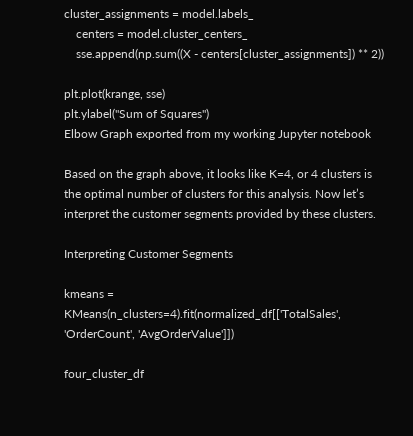cluster_assignments = model.labels_
    centers = model.cluster_centers_
    sse.append(np.sum((X - centers[cluster_assignments]) ** 2))

plt.plot(krange, sse)
plt.ylabel("Sum of Squares")
Elbow Graph exported from my working Jupyter notebook

Based on the graph above, it looks like K=4, or 4 clusters is the optimal number of clusters for this analysis. Now let’s interpret the customer segments provided by these clusters.

Interpreting Customer Segments

kmeans = KMeans(n_clusters=4).fit(normalized_df[['TotalSales', 'OrderCount', 'AvgOrderValue']])

four_cluster_df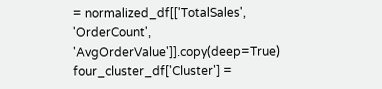= normalized_df[['TotalSales', 'OrderCount', 'AvgOrderValue']].copy(deep=True)
four_cluster_df['Cluster'] =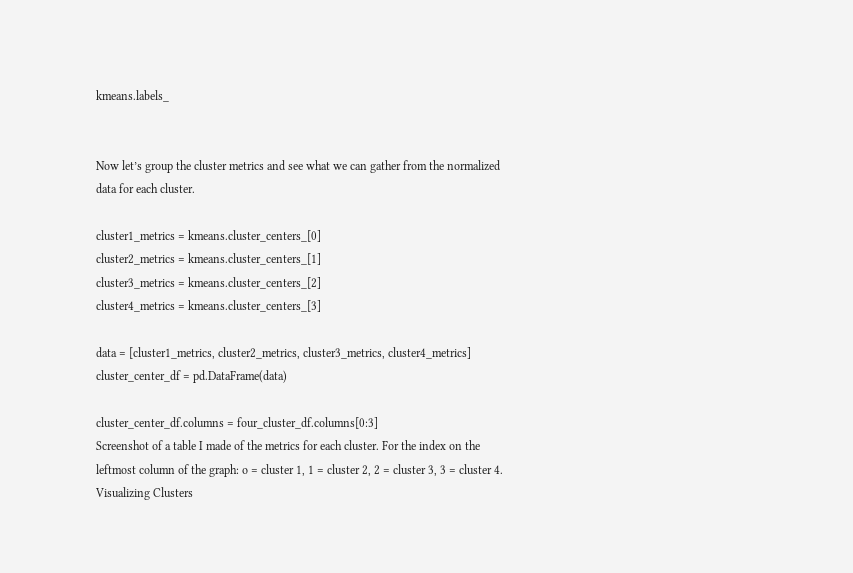kmeans.labels_


Now let’s group the cluster metrics and see what we can gather from the normalized data for each cluster.

cluster1_metrics = kmeans.cluster_centers_[0]
cluster2_metrics = kmeans.cluster_centers_[1]
cluster3_metrics = kmeans.cluster_centers_[2]
cluster4_metrics = kmeans.cluster_centers_[3]

data = [cluster1_metrics, cluster2_metrics, cluster3_metrics, cluster4_metrics]
cluster_center_df = pd.DataFrame(data)

cluster_center_df.columns = four_cluster_df.columns[0:3]
Screenshot of a table I made of the metrics for each cluster. For the index on the leftmost column of the graph: o = cluster 1, 1 = cluster 2, 2 = cluster 3, 3 = cluster 4.
Visualizing Clusters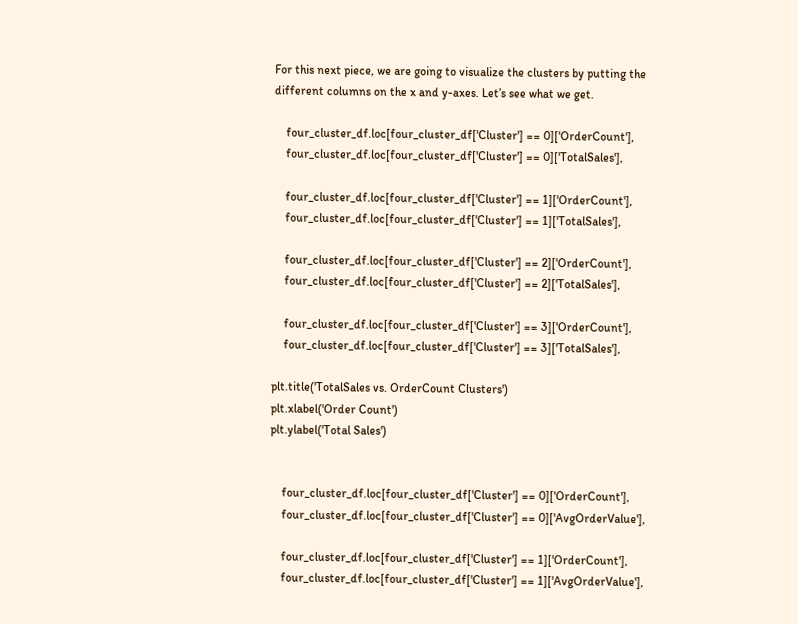For this next piece, we are going to visualize the clusters by putting the different columns on the x and y-axes. Let’s see what we get.

    four_cluster_df.loc[four_cluster_df['Cluster'] == 0]['OrderCount'],
    four_cluster_df.loc[four_cluster_df['Cluster'] == 0]['TotalSales'],

    four_cluster_df.loc[four_cluster_df['Cluster'] == 1]['OrderCount'],
    four_cluster_df.loc[four_cluster_df['Cluster'] == 1]['TotalSales'],

    four_cluster_df.loc[four_cluster_df['Cluster'] == 2]['OrderCount'],
    four_cluster_df.loc[four_cluster_df['Cluster'] == 2]['TotalSales'],

    four_cluster_df.loc[four_cluster_df['Cluster'] == 3]['OrderCount'],
    four_cluster_df.loc[four_cluster_df['Cluster'] == 3]['TotalSales'],

plt.title('TotalSales vs. OrderCount Clusters')
plt.xlabel('Order Count')
plt.ylabel('Total Sales')


    four_cluster_df.loc[four_cluster_df['Cluster'] == 0]['OrderCount'],
    four_cluster_df.loc[four_cluster_df['Cluster'] == 0]['AvgOrderValue'],

    four_cluster_df.loc[four_cluster_df['Cluster'] == 1]['OrderCount'],
    four_cluster_df.loc[four_cluster_df['Cluster'] == 1]['AvgOrderValue'],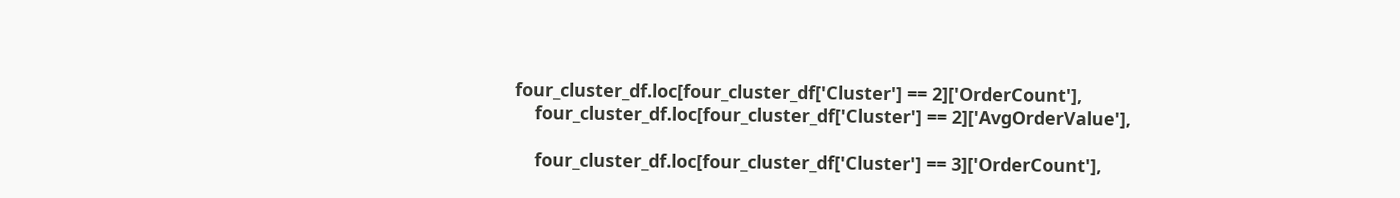four_cluster_df.loc[four_cluster_df['Cluster'] == 2]['OrderCount'],
    four_cluster_df.loc[four_cluster_df['Cluster'] == 2]['AvgOrderValue'],

    four_cluster_df.loc[four_cluster_df['Cluster'] == 3]['OrderCount'],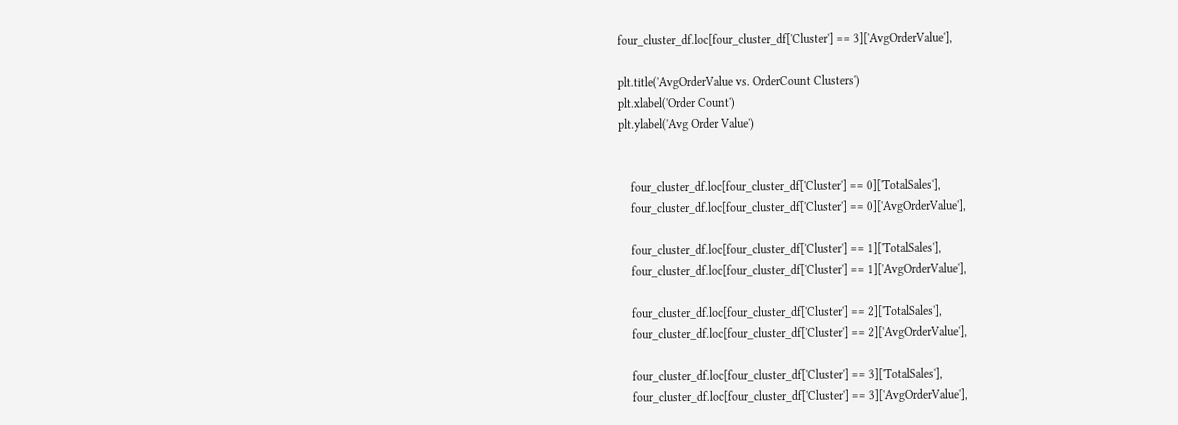four_cluster_df.loc[four_cluster_df['Cluster'] == 3]['AvgOrderValue'],

plt.title('AvgOrderValue vs. OrderCount Clusters')
plt.xlabel('Order Count')
plt.ylabel('Avg Order Value')


    four_cluster_df.loc[four_cluster_df['Cluster'] == 0]['TotalSales'],
    four_cluster_df.loc[four_cluster_df['Cluster'] == 0]['AvgOrderValue'],

    four_cluster_df.loc[four_cluster_df['Cluster'] == 1]['TotalSales'],
    four_cluster_df.loc[four_cluster_df['Cluster'] == 1]['AvgOrderValue'],

    four_cluster_df.loc[four_cluster_df['Cluster'] == 2]['TotalSales'],
    four_cluster_df.loc[four_cluster_df['Cluster'] == 2]['AvgOrderValue'],

    four_cluster_df.loc[four_cluster_df['Cluster'] == 3]['TotalSales'],
    four_cluster_df.loc[four_cluster_df['Cluster'] == 3]['AvgOrderValue'],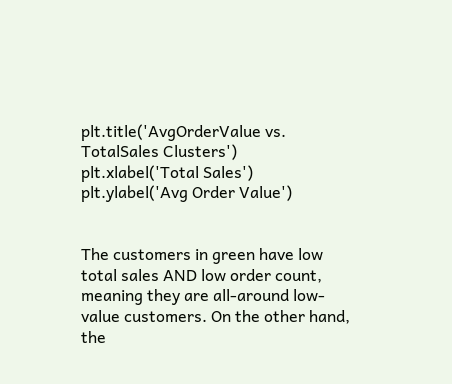plt.title('AvgOrderValue vs. TotalSales Clusters')
plt.xlabel('Total Sales')
plt.ylabel('Avg Order Value')


The customers in green have low total sales AND low order count, meaning they are all-around low-value customers. On the other hand, the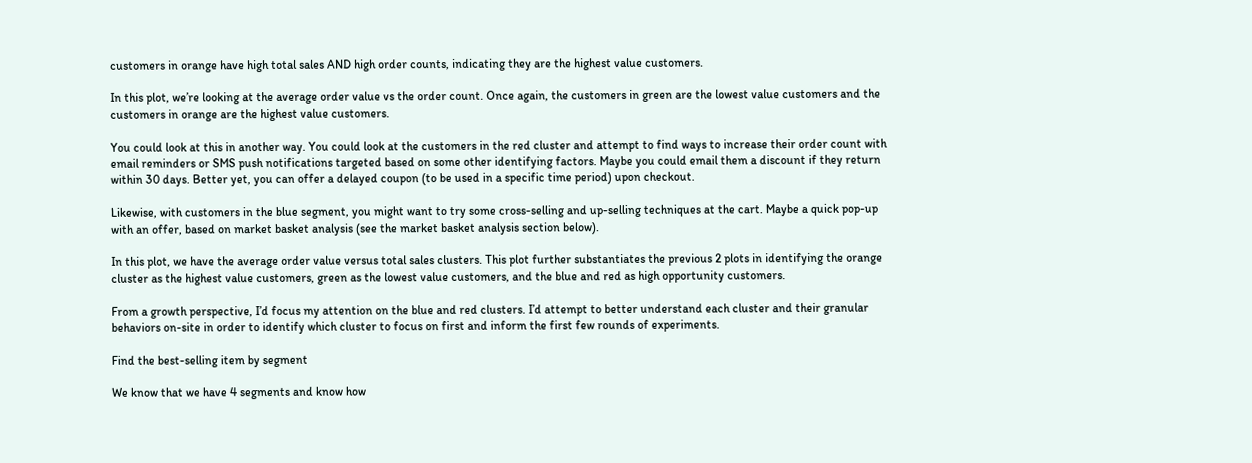customers in orange have high total sales AND high order counts, indicating they are the highest value customers.

In this plot, we’re looking at the average order value vs the order count. Once again, the customers in green are the lowest value customers and the customers in orange are the highest value customers.

You could look at this in another way. You could look at the customers in the red cluster and attempt to find ways to increase their order count with email reminders or SMS push notifications targeted based on some other identifying factors. Maybe you could email them a discount if they return within 30 days. Better yet, you can offer a delayed coupon (to be used in a specific time period) upon checkout.

Likewise, with customers in the blue segment, you might want to try some cross-selling and up-selling techniques at the cart. Maybe a quick pop-up with an offer, based on market basket analysis (see the market basket analysis section below).

In this plot, we have the average order value versus total sales clusters. This plot further substantiates the previous 2 plots in identifying the orange cluster as the highest value customers, green as the lowest value customers, and the blue and red as high opportunity customers.

From a growth perspective, I’d focus my attention on the blue and red clusters. I’d attempt to better understand each cluster and their granular behaviors on-site in order to identify which cluster to focus on first and inform the first few rounds of experiments.

Find the best-selling item by segment

We know that we have 4 segments and know how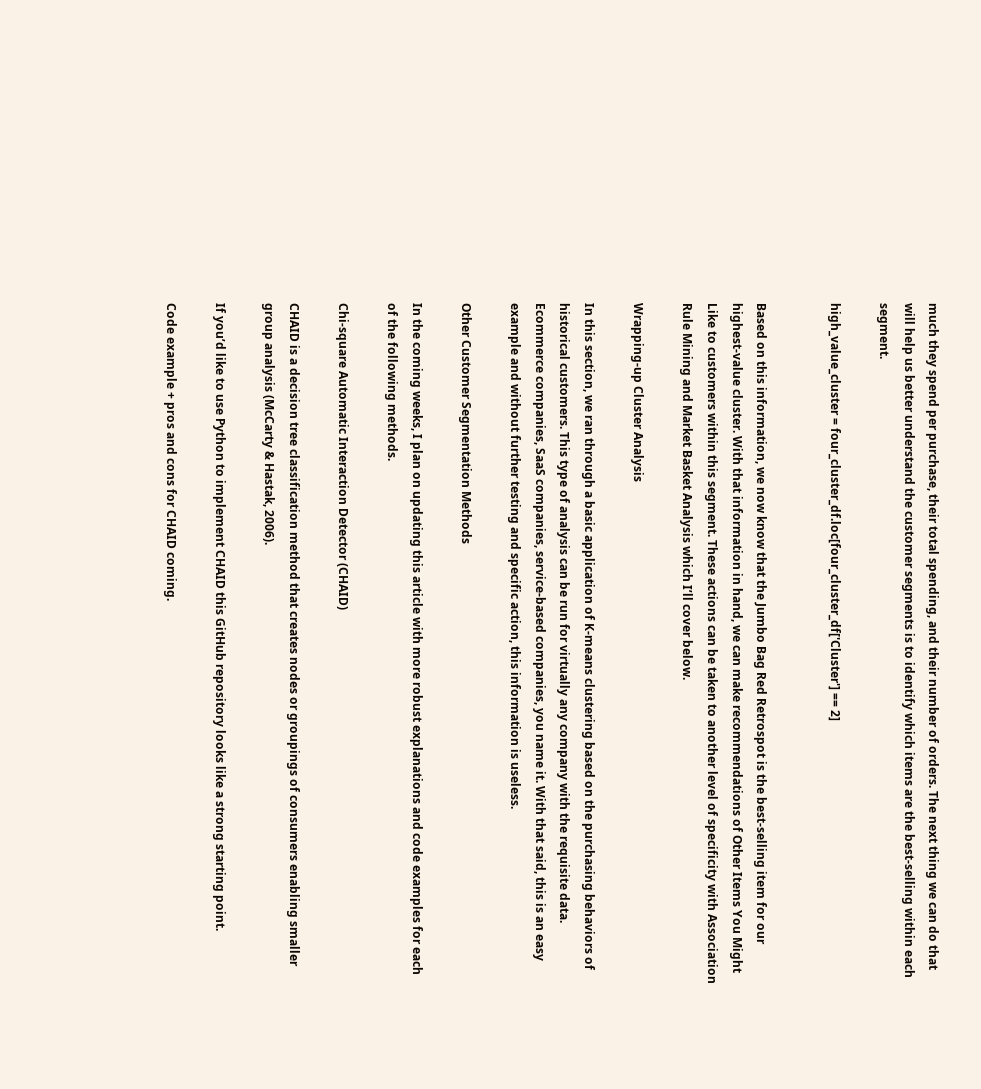much they spend per purchase, their total spending, and their number of orders. The next thing we can do that will help us better understand the customer segments is to identify which items are the best-selling within each segment.

high_value_cluster = four_cluster_df.loc[four_cluster_df['Cluster'] == 2]


Based on this information, we now know that the Jumbo Bag Red Retrospot is the best-selling item for our highest-value cluster. With that information in hand, we can make recommendations of Other Items You Might Like to customers within this segment. These actions can be taken to another level of specificity with Association Rule Mining and Market Basket Analysis which I’ll cover below.

Wrapping-up Cluster Analysis

In this section, we ran through a basic application of K-means clustering based on the purchasing behaviors of historical customers. This type of analysis can be run for virtually any company with the requisite data. Ecommerce companies, SaaS companies, service-based companies, you name it. With that said, this is an easy example and without further testing and specific action, this information is useless.

Other Customer Segmentation Methods

In the coming weeks, I plan on updating this article with more robust explanations and code examples for each of the following methods.

Chi-square Automatic Interaction Detector (CHAID)

CHAID is a decision tree classification method that creates nodes or groupings of consumers enabling smaller group analysis (McCarty & Hastak, 2006).

If you’d like to use Python to implement CHAID this GitHub repository looks like a strong starting point.

Code example + pros and cons for CHAID coming.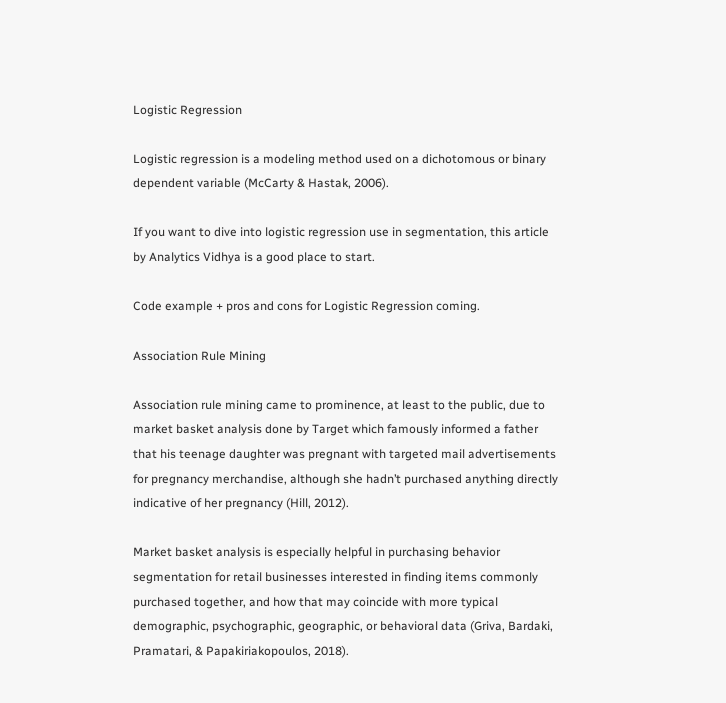Logistic Regression

Logistic regression is a modeling method used on a dichotomous or binary dependent variable (McCarty & Hastak, 2006).

If you want to dive into logistic regression use in segmentation, this article by Analytics Vidhya is a good place to start.

Code example + pros and cons for Logistic Regression coming.

Association Rule Mining

Association rule mining came to prominence, at least to the public, due to market basket analysis done by Target which famously informed a father that his teenage daughter was pregnant with targeted mail advertisements for pregnancy merchandise, although she hadn’t purchased anything directly indicative of her pregnancy (Hill, 2012).

Market basket analysis is especially helpful in purchasing behavior segmentation for retail businesses interested in finding items commonly purchased together, and how that may coincide with more typical demographic, psychographic, geographic, or behavioral data (Griva, Bardaki, Pramatari, & Papakiriakopoulos, 2018).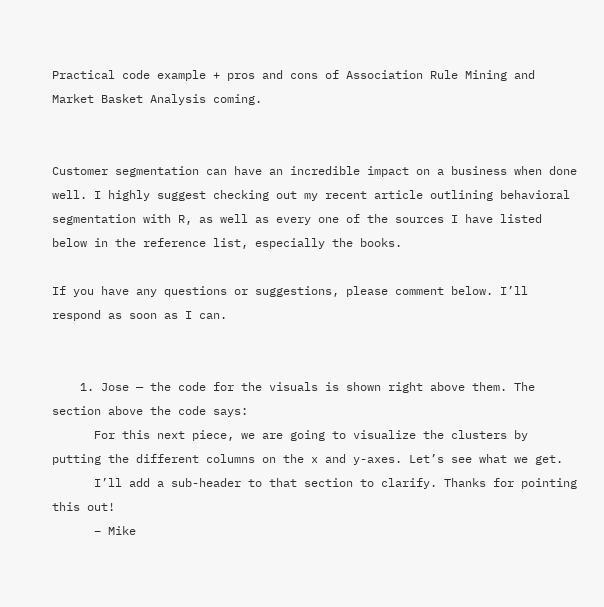Practical code example + pros and cons of Association Rule Mining and Market Basket Analysis coming.


Customer segmentation can have an incredible impact on a business when done well. I highly suggest checking out my recent article outlining behavioral segmentation with R, as well as every one of the sources I have listed below in the reference list, especially the books.

If you have any questions or suggestions, please comment below. I’ll respond as soon as I can.


    1. Jose — the code for the visuals is shown right above them. The section above the code says:
      For this next piece, we are going to visualize the clusters by putting the different columns on the x and y-axes. Let’s see what we get.
      I’ll add a sub-header to that section to clarify. Thanks for pointing this out!
      – Mike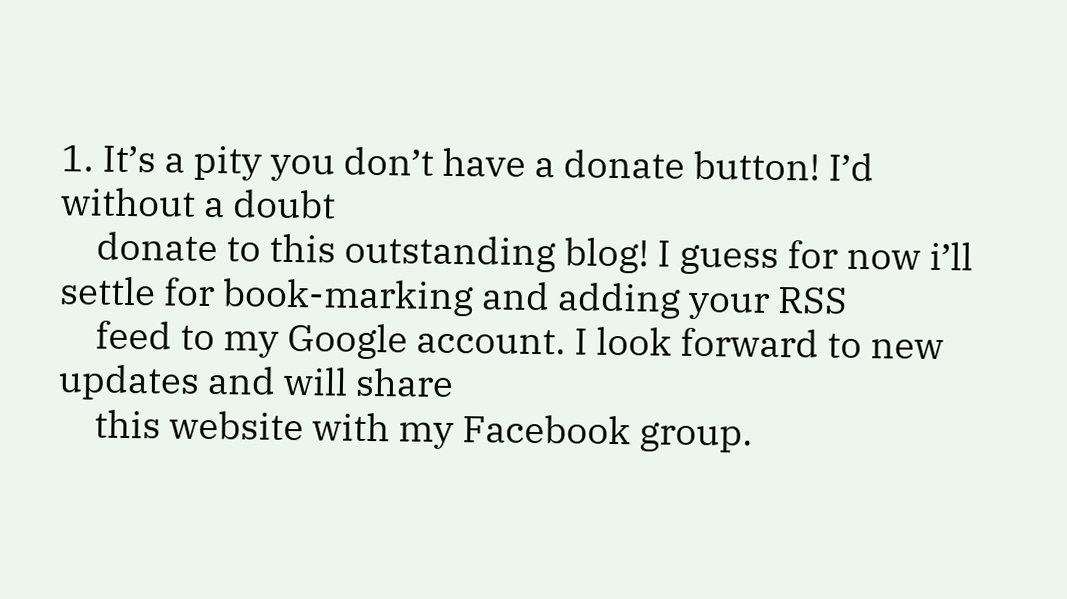1. It’s a pity you don’t have a donate button! I’d without a doubt
    donate to this outstanding blog! I guess for now i’ll settle for book-marking and adding your RSS
    feed to my Google account. I look forward to new updates and will share
    this website with my Facebook group.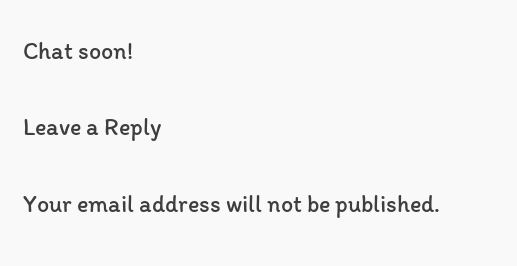Chat soon!

Leave a Reply

Your email address will not be published.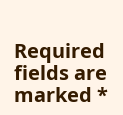Required fields are marked *